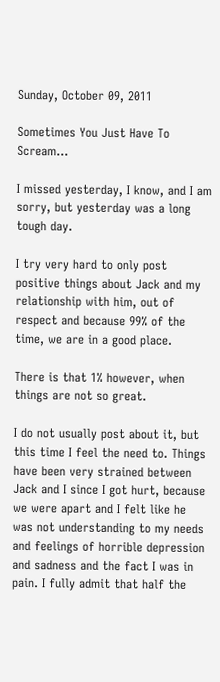Sunday, October 09, 2011

Sometimes You Just Have To Scream...

I missed yesterday, I know, and I am sorry, but yesterday was a long tough day.

I try very hard to only post positive things about Jack and my relationship with him, out of respect and because 99% of the time, we are in a good place.

There is that 1% however, when things are not so great.

I do not usually post about it, but this time I feel the need to. Things have been very strained between Jack and I since I got hurt, because we were apart and I felt like he was not understanding to my needs and feelings of horrible depression and sadness and the fact I was in pain. I fully admit that half the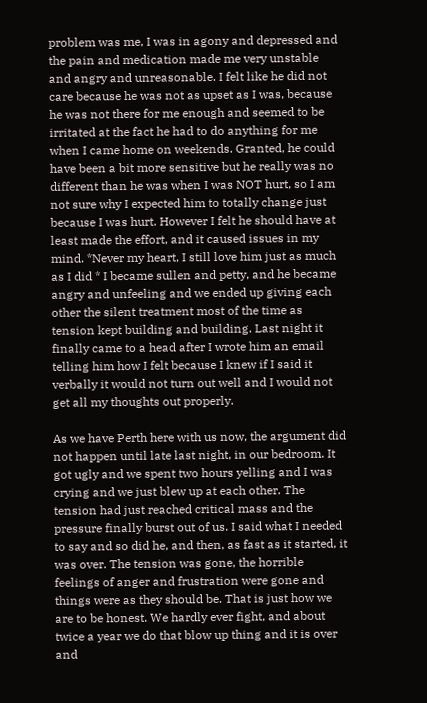problem was me, I was in agony and depressed and the pain and medication made me very unstable and angry and unreasonable. I felt like he did not care because he was not as upset as I was, because he was not there for me enough and seemed to be irritated at the fact he had to do anything for me when I came home on weekends. Granted, he could have been a bit more sensitive but he really was no different than he was when I was NOT hurt, so I am not sure why I expected him to totally change just because I was hurt. However I felt he should have at least made the effort, and it caused issues in my mind. *Never my heart, I still love him just as much as I did * I became sullen and petty, and he became angry and unfeeling and we ended up giving each other the silent treatment most of the time as tension kept building and building. Last night it finally came to a head after I wrote him an email telling him how I felt because I knew if I said it verbally it would not turn out well and I would not get all my thoughts out properly.

As we have Perth here with us now, the argument did not happen until late last night, in our bedroom. It got ugly and we spent two hours yelling and I was crying and we just blew up at each other. The tension had just reached critical mass and the pressure finally burst out of us. I said what I needed to say and so did he, and then, as fast as it started, it was over. The tension was gone, the horrible feelings of anger and frustration were gone and things were as they should be. That is just how we are to be honest. We hardly ever fight, and about twice a year we do that blow up thing and it is over and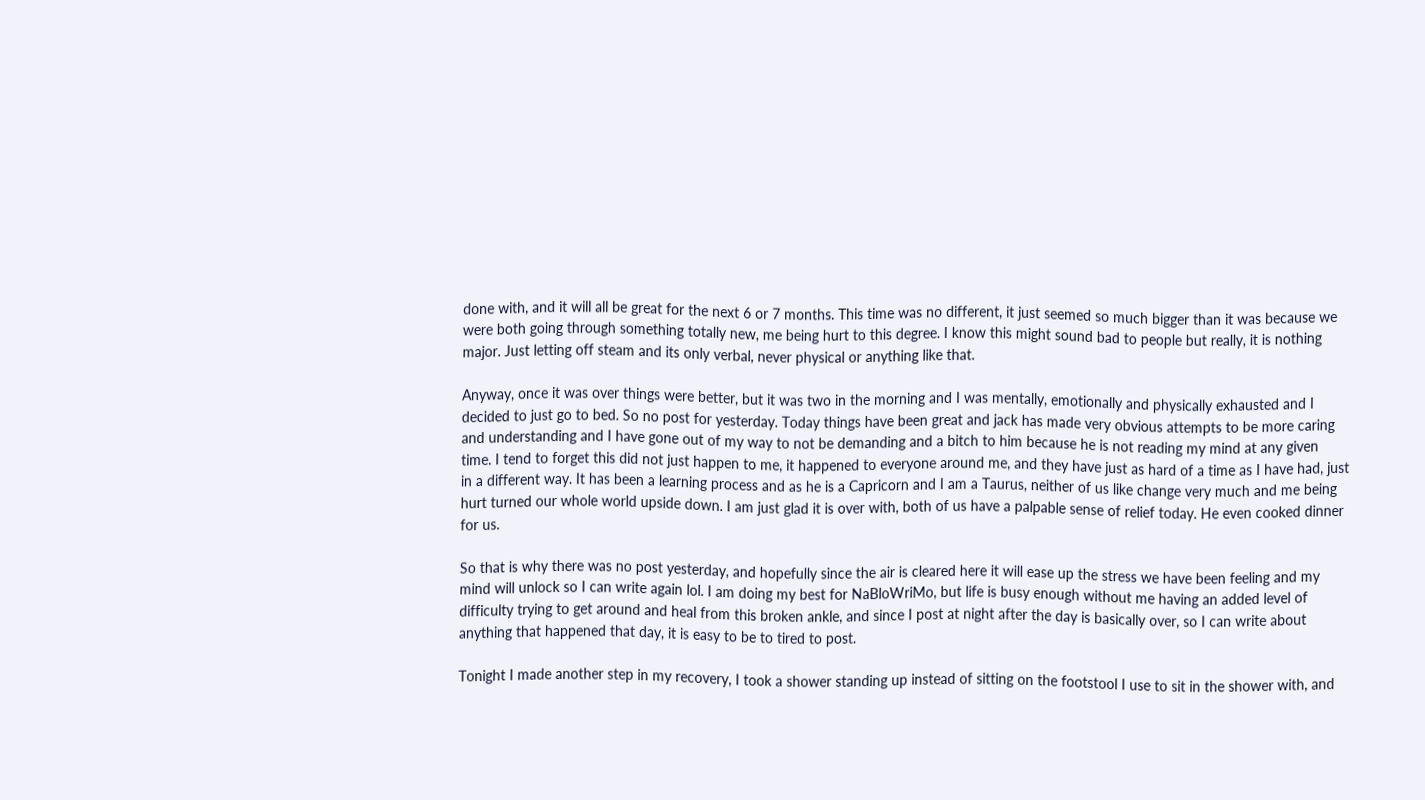done with, and it will all be great for the next 6 or 7 months. This time was no different, it just seemed so much bigger than it was because we were both going through something totally new, me being hurt to this degree. I know this might sound bad to people but really, it is nothing major. Just letting off steam and its only verbal, never physical or anything like that.

Anyway, once it was over things were better, but it was two in the morning and I was mentally, emotionally and physically exhausted and I decided to just go to bed. So no post for yesterday. Today things have been great and jack has made very obvious attempts to be more caring and understanding and I have gone out of my way to not be demanding and a bitch to him because he is not reading my mind at any given time. I tend to forget this did not just happen to me, it happened to everyone around me, and they have just as hard of a time as I have had, just in a different way. It has been a learning process and as he is a Capricorn and I am a Taurus, neither of us like change very much and me being hurt turned our whole world upside down. I am just glad it is over with, both of us have a palpable sense of relief today. He even cooked dinner for us.

So that is why there was no post yesterday, and hopefully since the air is cleared here it will ease up the stress we have been feeling and my mind will unlock so I can write again lol. I am doing my best for NaBloWriMo, but life is busy enough without me having an added level of difficulty trying to get around and heal from this broken ankle, and since I post at night after the day is basically over, so I can write about anything that happened that day, it is easy to be to tired to post.

Tonight I made another step in my recovery, I took a shower standing up instead of sitting on the footstool I use to sit in the shower with, and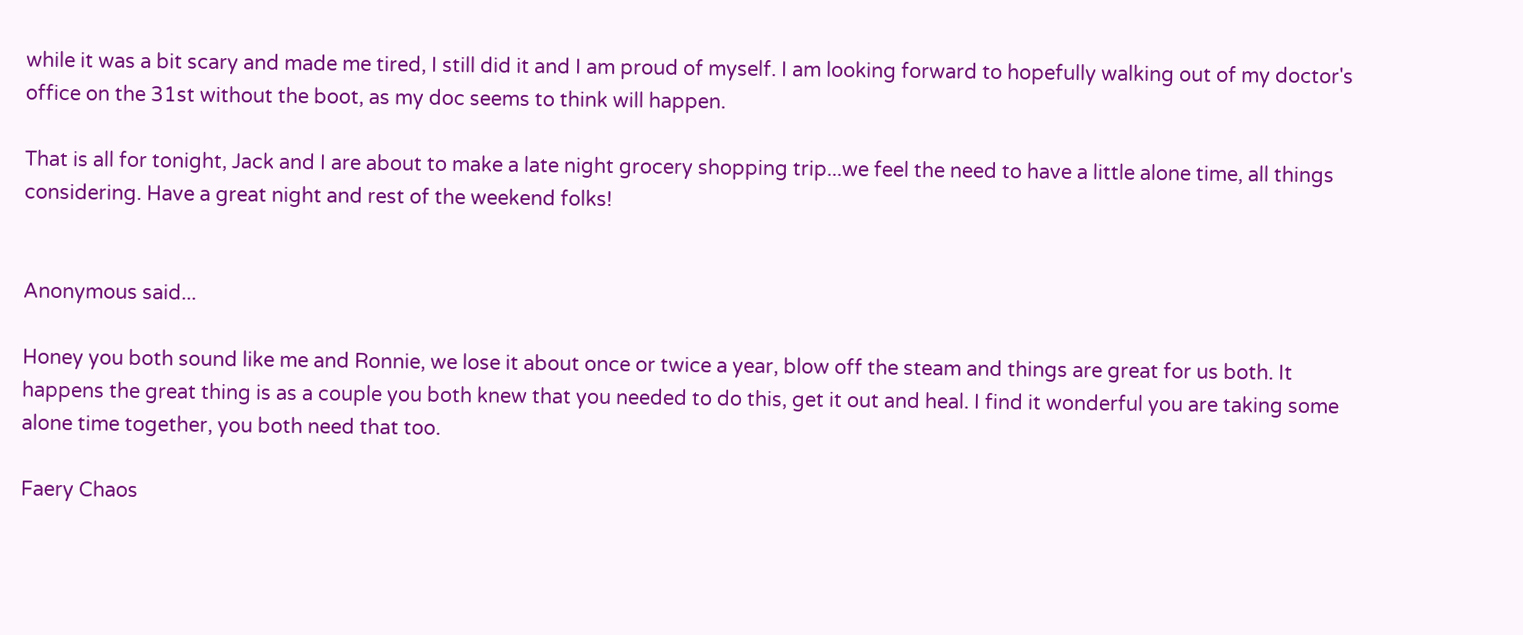while it was a bit scary and made me tired, I still did it and I am proud of myself. I am looking forward to hopefully walking out of my doctor's office on the 31st without the boot, as my doc seems to think will happen.

That is all for tonight, Jack and I are about to make a late night grocery shopping trip...we feel the need to have a little alone time, all things considering. Have a great night and rest of the weekend folks!


Anonymous said...

Honey you both sound like me and Ronnie, we lose it about once or twice a year, blow off the steam and things are great for us both. It happens the great thing is as a couple you both knew that you needed to do this, get it out and heal. I find it wonderful you are taking some alone time together, you both need that too.

Faery Chaos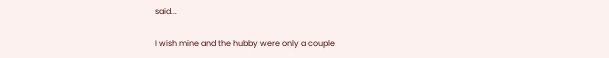said...

I wish mine and the hubby were only a couple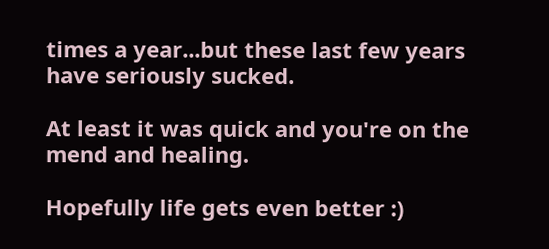times a year...but these last few years have seriously sucked.

At least it was quick and you're on the mend and healing.

Hopefully life gets even better :)